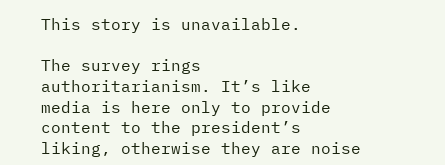This story is unavailable.

The survey rings authoritarianism. It’s like media is here only to provide content to the president’s liking, otherwise they are noise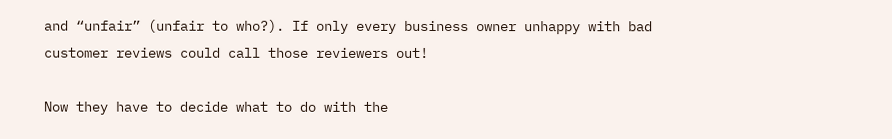and “unfair” (unfair to who?). If only every business owner unhappy with bad customer reviews could call those reviewers out!

Now they have to decide what to do with the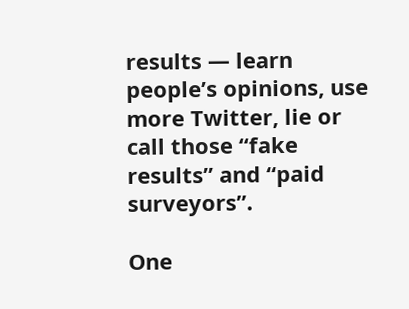results — learn people’s opinions, use more Twitter, lie or call those “fake results” and “paid surveyors”.

One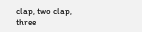clap, two clap, three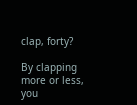clap, forty?

By clapping more or less, you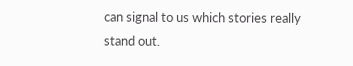can signal to us which stories really stand out.